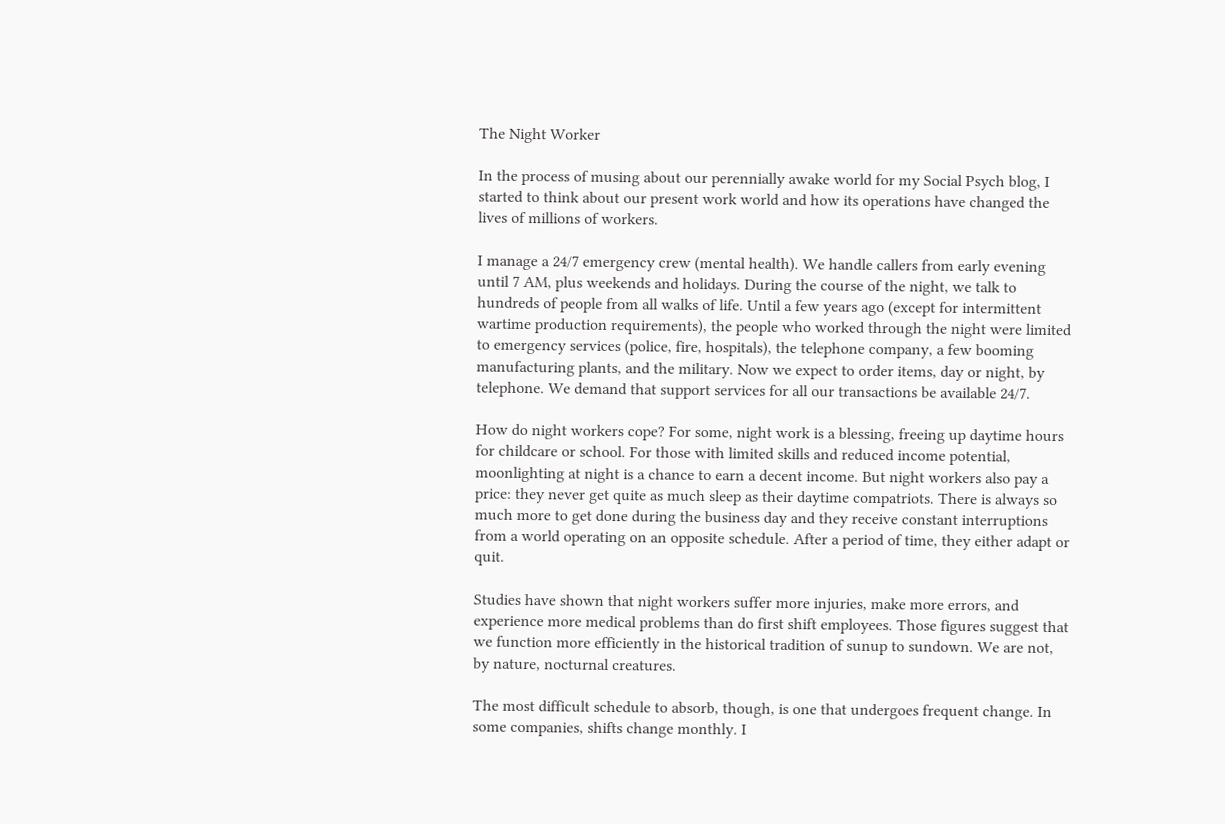The Night Worker

In the process of musing about our perennially awake world for my Social Psych blog, I started to think about our present work world and how its operations have changed the lives of millions of workers.

I manage a 24/7 emergency crew (mental health). We handle callers from early evening until 7 AM, plus weekends and holidays. During the course of the night, we talk to hundreds of people from all walks of life. Until a few years ago (except for intermittent wartime production requirements), the people who worked through the night were limited to emergency services (police, fire, hospitals), the telephone company, a few booming manufacturing plants, and the military. Now we expect to order items, day or night, by telephone. We demand that support services for all our transactions be available 24/7.

How do night workers cope? For some, night work is a blessing, freeing up daytime hours for childcare or school. For those with limited skills and reduced income potential, moonlighting at night is a chance to earn a decent income. But night workers also pay a price: they never get quite as much sleep as their daytime compatriots. There is always so much more to get done during the business day and they receive constant interruptions from a world operating on an opposite schedule. After a period of time, they either adapt or quit.

Studies have shown that night workers suffer more injuries, make more errors, and experience more medical problems than do first shift employees. Those figures suggest that we function more efficiently in the historical tradition of sunup to sundown. We are not, by nature, nocturnal creatures.

The most difficult schedule to absorb, though, is one that undergoes frequent change. In some companies, shifts change monthly. I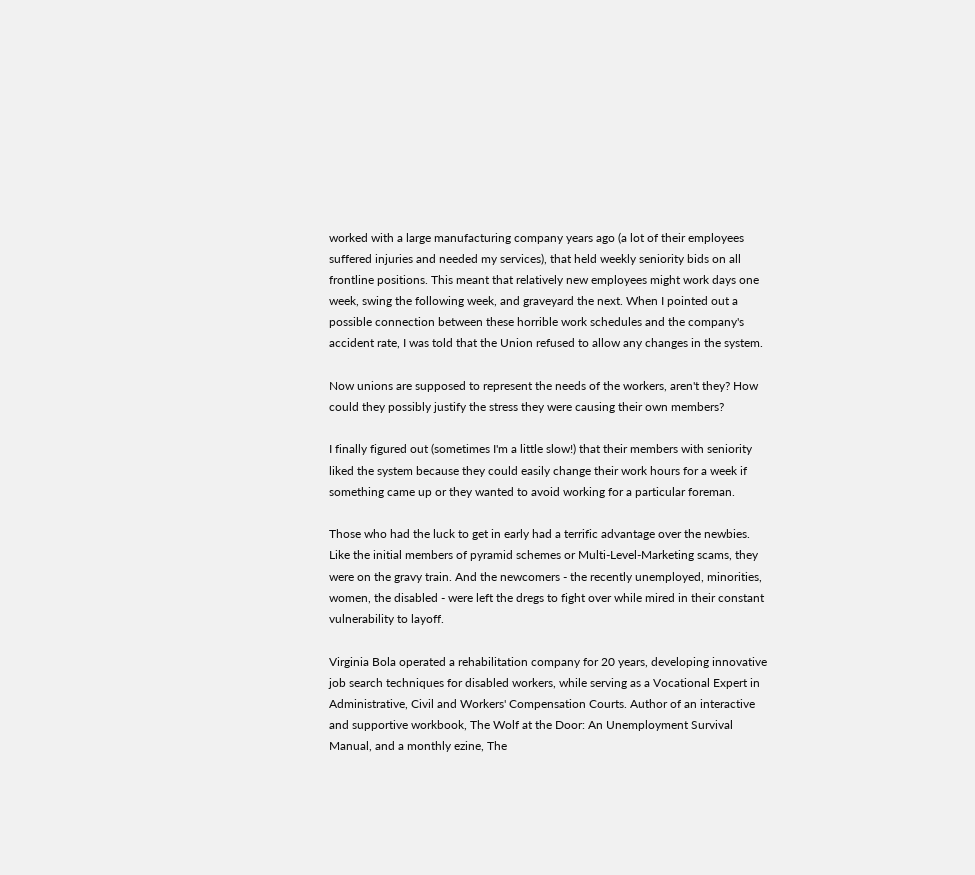worked with a large manufacturing company years ago (a lot of their employees suffered injuries and needed my services), that held weekly seniority bids on all frontline positions. This meant that relatively new employees might work days one week, swing the following week, and graveyard the next. When I pointed out a possible connection between these horrible work schedules and the company's accident rate, I was told that the Union refused to allow any changes in the system.

Now unions are supposed to represent the needs of the workers, aren't they? How could they possibly justify the stress they were causing their own members?

I finally figured out (sometimes I'm a little slow!) that their members with seniority liked the system because they could easily change their work hours for a week if something came up or they wanted to avoid working for a particular foreman.

Those who had the luck to get in early had a terrific advantage over the newbies. Like the initial members of pyramid schemes or Multi-Level-Marketing scams, they were on the gravy train. And the newcomers - the recently unemployed, minorities, women, the disabled - were left the dregs to fight over while mired in their constant vulnerability to layoff.

Virginia Bola operated a rehabilitation company for 20 years, developing innovative job search techniques for disabled workers, while serving as a Vocational Expert in Administrative, Civil and Workers' Compensation Courts. Author of an interactive and supportive workbook, The Wolf at the Door: An Unemployment Survival Manual, and a monthly ezine, The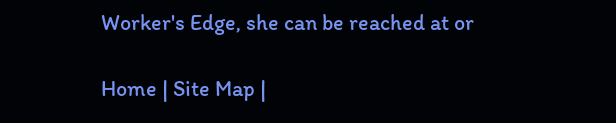Worker's Edge, she can be reached at or

Home | Site Map |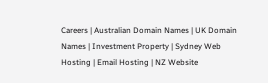Careers | Australian Domain Names | UK Domain Names | Investment Property | Sydney Web Hosting | Email Hosting | NZ Website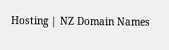Hosting | NZ Domain Names